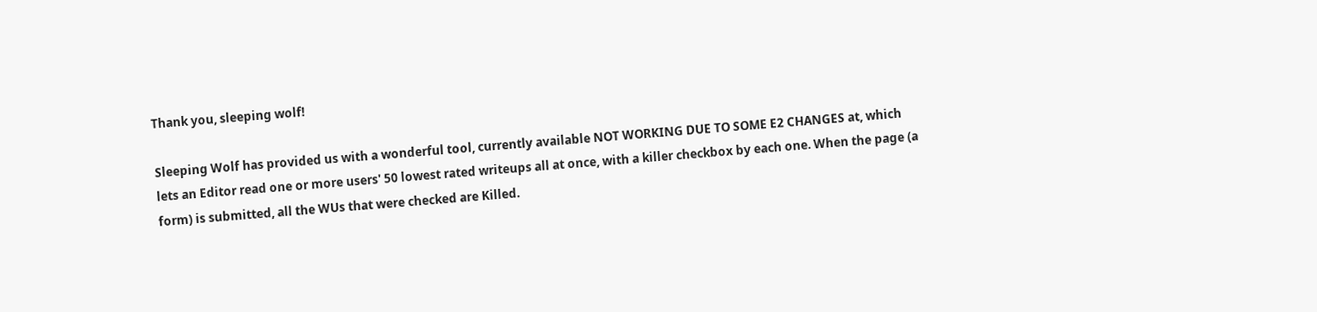Thank you, sleeping wolf!

Sleeping Wolf has provided us with a wonderful tool, currently available NOT WORKING DUE TO SOME E2 CHANGES at, which lets an Editor read one or more users' 50 lowest rated writeups all at once, with a killer checkbox by each one. When the page (a form) is submitted, all the WUs that were checked are Killed.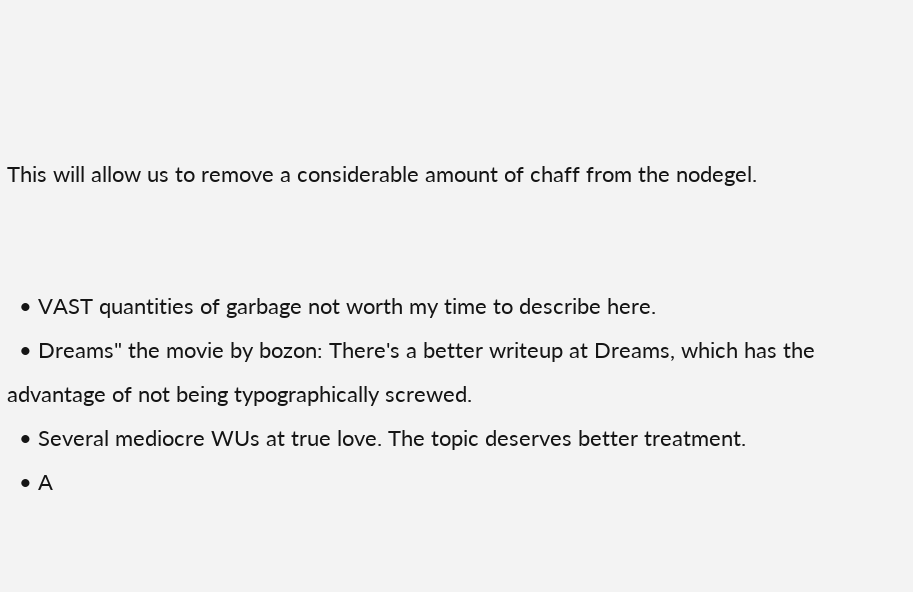This will allow us to remove a considerable amount of chaff from the nodegel.


  • VAST quantities of garbage not worth my time to describe here.
  • Dreams" the movie by bozon: There's a better writeup at Dreams, which has the advantage of not being typographically screwed.
  • Several mediocre WUs at true love. The topic deserves better treatment.
  • A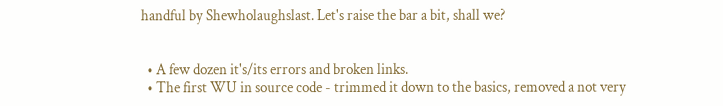handful by Shewholaughslast. Let's raise the bar a bit, shall we?


  • A few dozen it's/its errors and broken links.
  • The first WU in source code - trimmed it down to the basics, removed a not very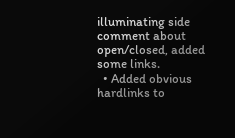illuminating side comment about open/closed, added some links.
  • Added obvious hardlinks to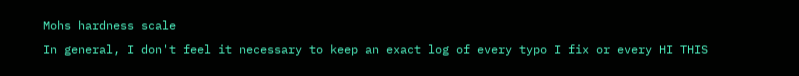Mohs hardness scale
In general, I don't feel it necessary to keep an exact log of every typo I fix or every HI THIS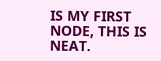IS MY FIRST NODE, THIS IS NEAT.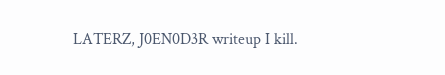LATERZ, J0EN0D3R writeup I kill.